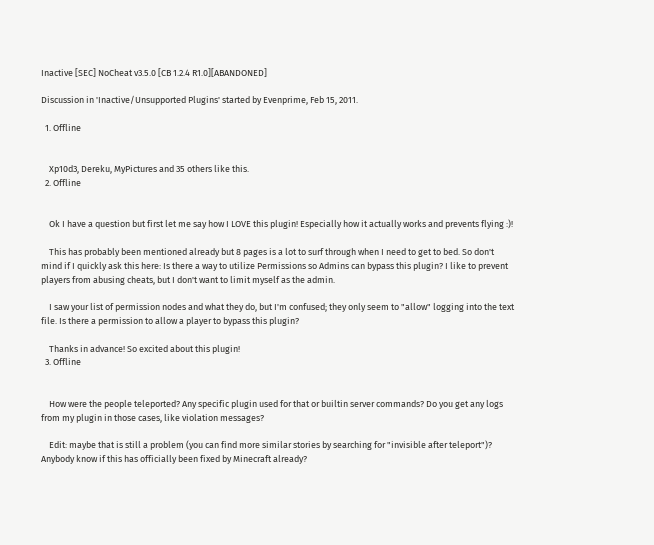Inactive [SEC] NoCheat v3.5.0 [CB 1.2.4 R1.0][ABANDONED]

Discussion in 'Inactive/Unsupported Plugins' started by Evenprime, Feb 15, 2011.

  1. Offline


    Xp10d3, Dereku, MyPictures and 35 others like this.
  2. Offline


    Ok I have a question but first let me say how I LOVE this plugin! Especially how it actually works and prevents flying :)!

    This has probably been mentioned already but 8 pages is a lot to surf through when I need to get to bed. So don't mind if I quickly ask this here: Is there a way to utilize Permissions so Admins can bypass this plugin? I like to prevent players from abusing cheats, but I don't want to limit myself as the admin.

    I saw your list of permission nodes and what they do, but I'm confused; they only seem to "allow" logging into the text file. Is there a permission to allow a player to bypass this plugin?

    Thanks in advance! So excited about this plugin!
  3. Offline


    How were the people teleported? Any specific plugin used for that or builtin server commands? Do you get any logs from my plugin in those cases, like violation messages?

    Edit: maybe that is still a problem (you can find more similar stories by searching for "invisible after teleport")? Anybody know if this has officially been fixed by Minecraft already?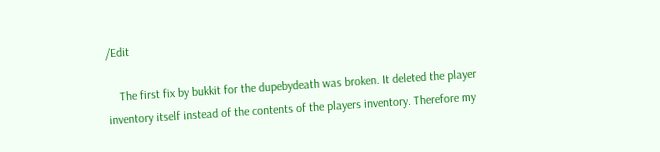/Edit

    The first fix by bukkit for the dupebydeath was broken. It deleted the player inventory itself instead of the contents of the players inventory. Therefore my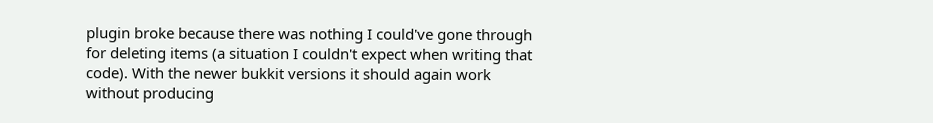plugin broke because there was nothing I could've gone through for deleting items (a situation I couldn't expect when writing that code). With the newer bukkit versions it should again work without producing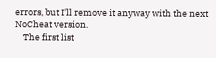errors, but I'll remove it anyway with the next NoCheat version.
    The first list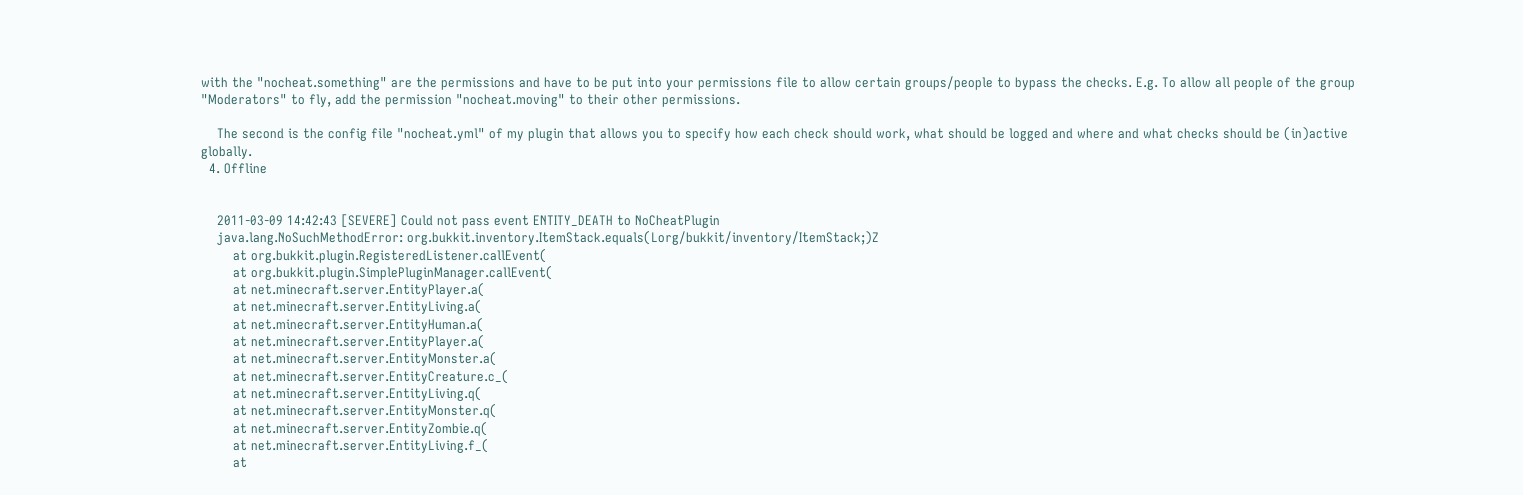with the "nocheat.something" are the permissions and have to be put into your permissions file to allow certain groups/people to bypass the checks. E.g. To allow all people of the group "Moderators" to fly, add the permission "nocheat.moving" to their other permissions.

    The second is the config file "nocheat.yml" of my plugin that allows you to specify how each check should work, what should be logged and where and what checks should be (in)active globally.
  4. Offline


    2011-03-09 14:42:43 [SEVERE] Could not pass event ENTITY_DEATH to NoCheatPlugin
    java.lang.NoSuchMethodError: org.bukkit.inventory.ItemStack.equals(Lorg/bukkit/inventory/ItemStack;)Z
        at org.bukkit.plugin.RegisteredListener.callEvent(
        at org.bukkit.plugin.SimplePluginManager.callEvent(
        at net.minecraft.server.EntityPlayer.a(
        at net.minecraft.server.EntityLiving.a(
        at net.minecraft.server.EntityHuman.a(
        at net.minecraft.server.EntityPlayer.a(
        at net.minecraft.server.EntityMonster.a(
        at net.minecraft.server.EntityCreature.c_(
        at net.minecraft.server.EntityLiving.q(
        at net.minecraft.server.EntityMonster.q(
        at net.minecraft.server.EntityZombie.q(
        at net.minecraft.server.EntityLiving.f_(
        at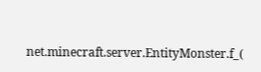net.minecraft.server.EntityMonster.f_(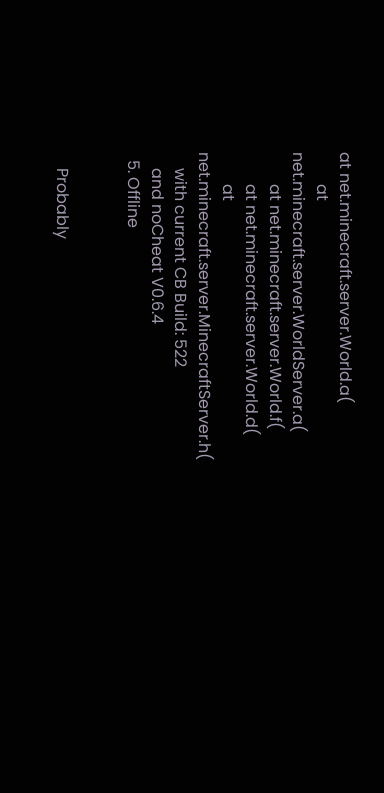at net.minecraft.server.World.a(
        at net.minecraft.server.WorldServer.a(
        at net.minecraft.server.World.f(
        at net.minecraft.server.World.d(
        at net.minecraft.server.MinecraftServer.h(
    with current CB Build: 522
    and noCheat V0.6.4
  5. Offline


    Probably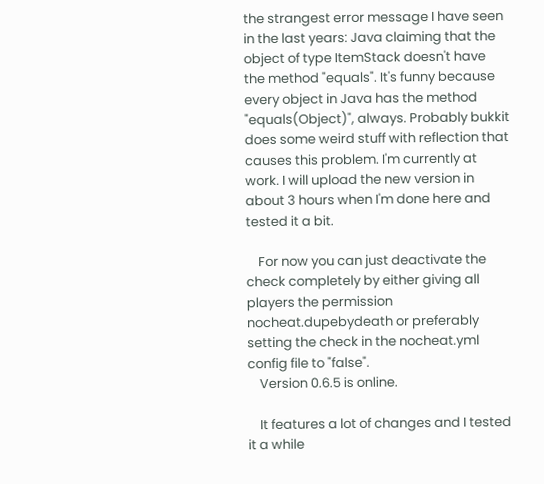the strangest error message I have seen in the last years: Java claiming that the object of type ItemStack doesn't have the method "equals". It's funny because every object in Java has the method "equals(Object)", always. Probably bukkit does some weird stuff with reflection that causes this problem. I'm currently at work. I will upload the new version in about 3 hours when I'm done here and tested it a bit.

    For now you can just deactivate the check completely by either giving all players the permission nocheat.dupebydeath or preferably setting the check in the nocheat.yml config file to "false".
    Version 0.6.5 is online.

    It features a lot of changes and I tested it a while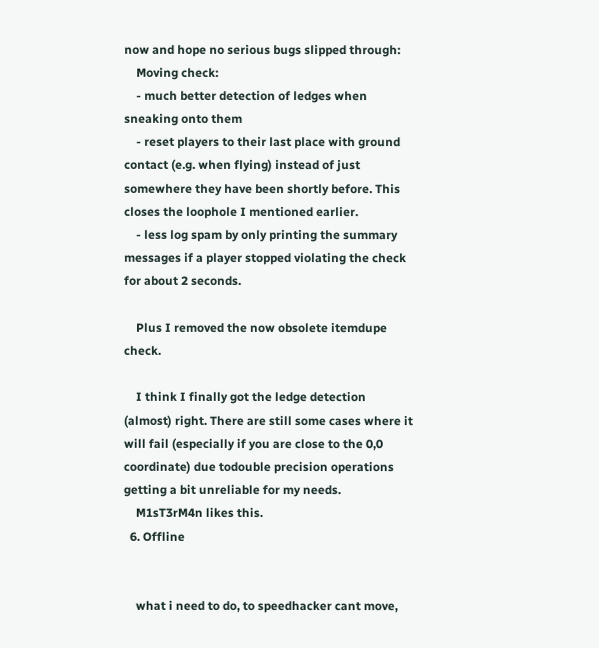now and hope no serious bugs slipped through:
    Moving check:
    - much better detection of ledges when sneaking onto them
    - reset players to their last place with ground contact (e.g. when flying) instead of just somewhere they have been shortly before. This closes the loophole I mentioned earlier.
    - less log spam by only printing the summary messages if a player stopped violating the check for about 2 seconds.

    Plus I removed the now obsolete itemdupe check.

    I think I finally got the ledge detection (almost) right. There are still some cases where it will fail (especially if you are close to the 0,0 coordinate) due todouble precision operations getting a bit unreliable for my needs.
    M1sT3rM4n likes this.
  6. Offline


    what i need to do, to speedhacker cant move,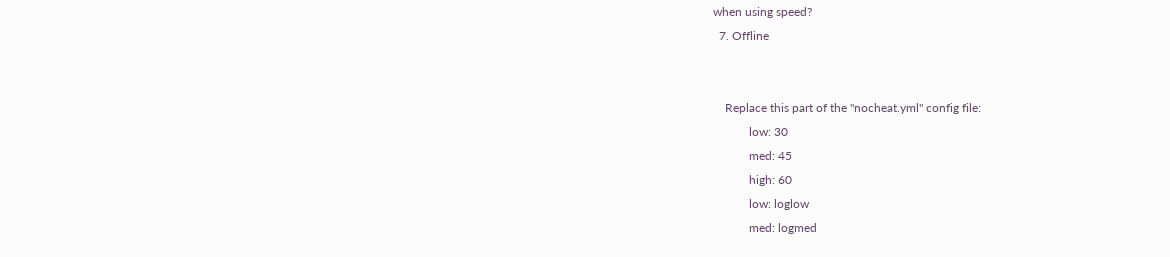when using speed?
  7. Offline


    Replace this part of the "nocheat.yml" config file:
            low: 30
            med: 45
            high: 60
            low: loglow
            med: logmed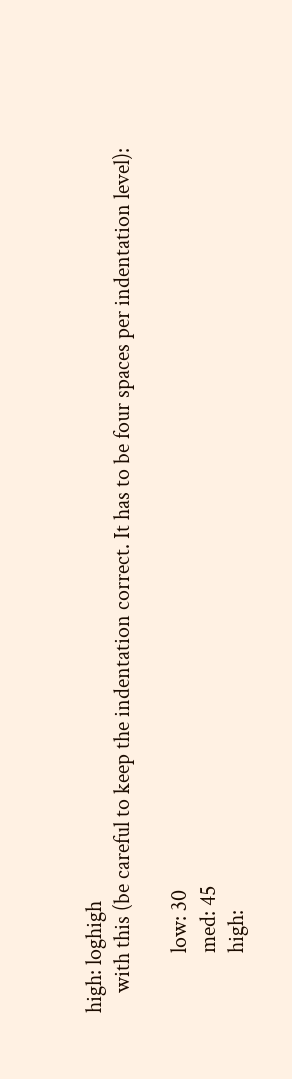high: loghigh
    with this (be careful to keep the indentation correct. It has to be four spaces per indentation level):

            low: 30
            med: 45
            high: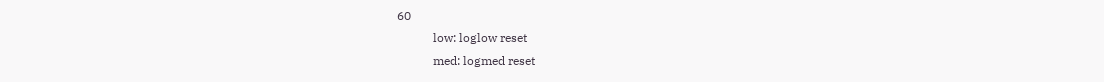60
            low: loglow reset
            med: logmed reset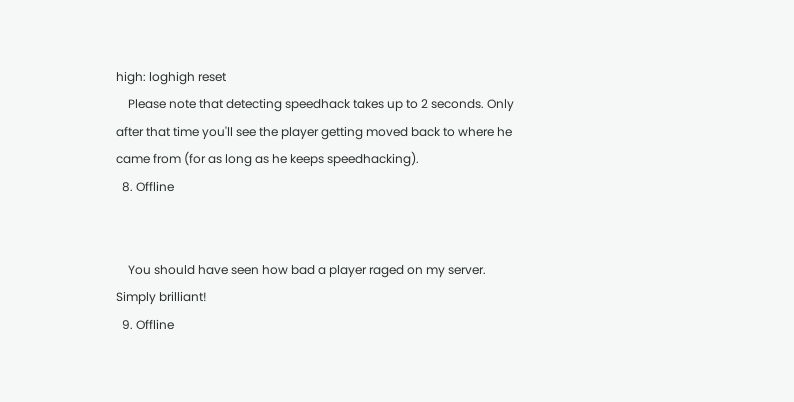high: loghigh reset
    Please note that detecting speedhack takes up to 2 seconds. Only after that time you'll see the player getting moved back to where he came from (for as long as he keeps speedhacking).
  8. Offline


    You should have seen how bad a player raged on my server. Simply brilliant!
  9. Offline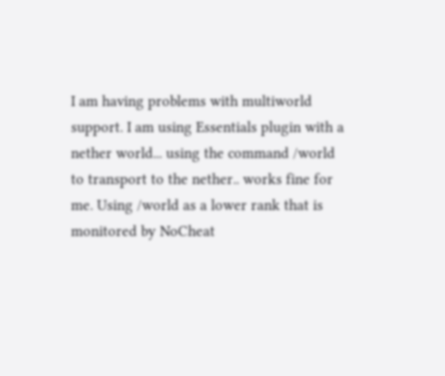I am having problems with multiworld support. I am using Essentials plugin with a nether world... using the command /world to transport to the nether.. works fine for me. Using /world as a lower rank that is monitored by NoCheat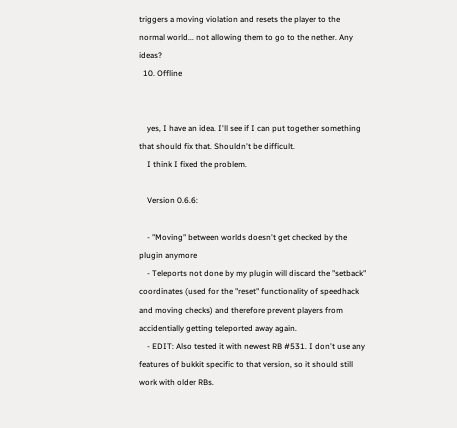triggers a moving violation and resets the player to the normal world... not allowing them to go to the nether. Any ideas?
  10. Offline


    yes, I have an idea. I'll see if I can put together something that should fix that. Shouldn't be difficult.
    I think I fixed the problem.

    Version 0.6.6:

    - "Moving" between worlds doesn't get checked by the plugin anymore
    - Teleports not done by my plugin will discard the "setback" coordinates (used for the "reset" functionality of speedhack and moving checks) and therefore prevent players from accidentially getting teleported away again.
    - EDIT: Also tested it with newest RB #531. I don't use any features of bukkit specific to that version, so it should still work with older RBs.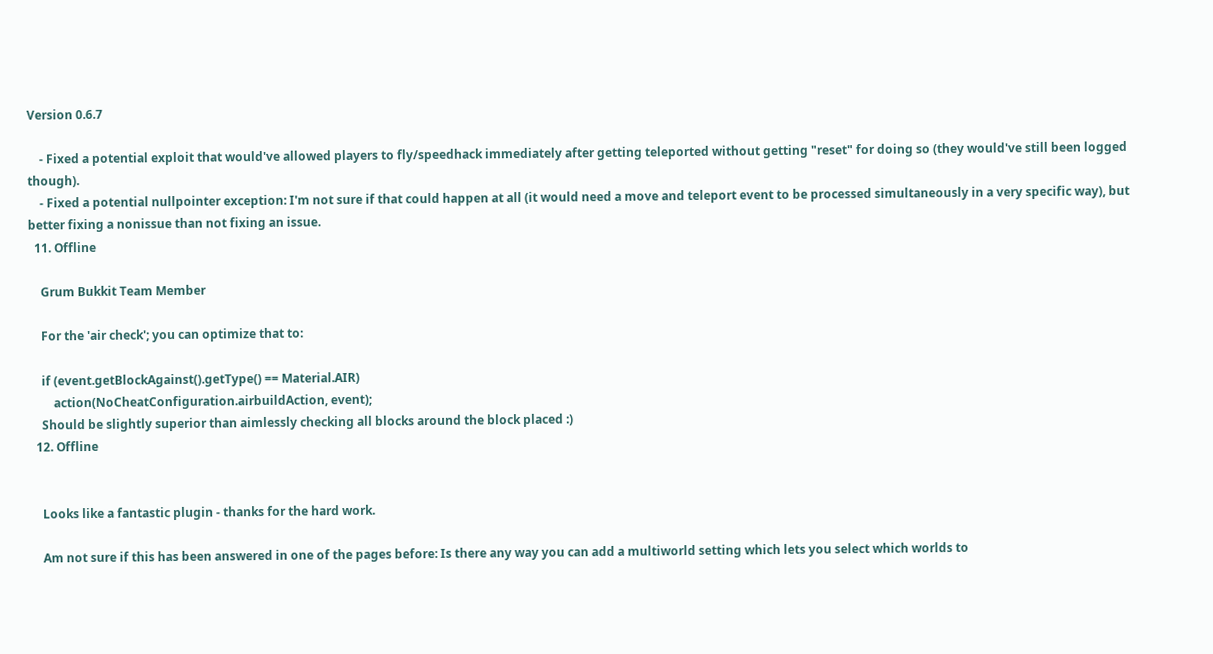Version 0.6.7

    - Fixed a potential exploit that would've allowed players to fly/speedhack immediately after getting teleported without getting "reset" for doing so (they would've still been logged though).
    - Fixed a potential nullpointer exception: I'm not sure if that could happen at all (it would need a move and teleport event to be processed simultaneously in a very specific way), but better fixing a nonissue than not fixing an issue.
  11. Offline

    Grum Bukkit Team Member

    For the 'air check'; you can optimize that to:

    if (event.getBlockAgainst().getType() == Material.AIR)
        action(NoCheatConfiguration.airbuildAction, event);
    Should be slightly superior than aimlessly checking all blocks around the block placed :)
  12. Offline


    Looks like a fantastic plugin - thanks for the hard work.

    Am not sure if this has been answered in one of the pages before: Is there any way you can add a multiworld setting which lets you select which worlds to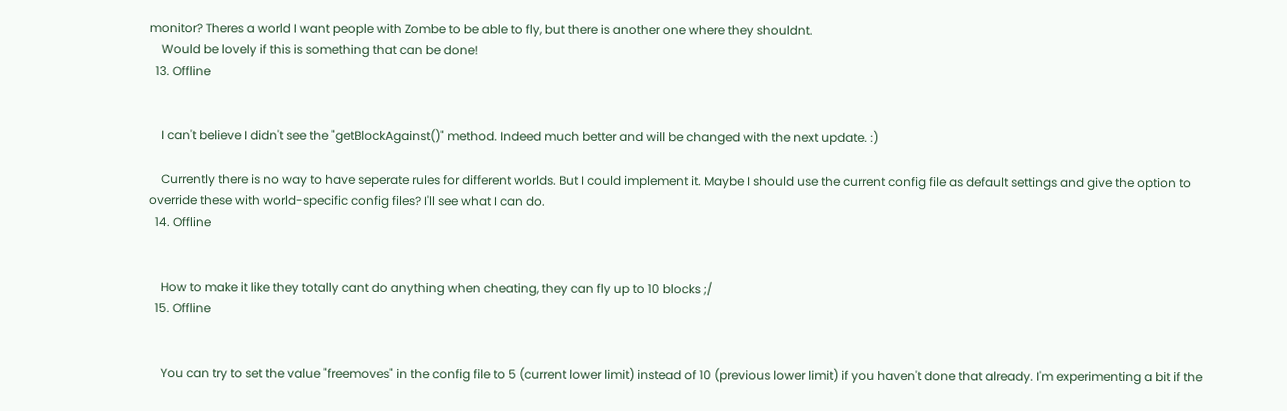monitor? Theres a world I want people with Zombe to be able to fly, but there is another one where they shouldnt.
    Would be lovely if this is something that can be done!
  13. Offline


    I can't believe I didn't see the "getBlockAgainst()" method. Indeed much better and will be changed with the next update. :)

    Currently there is no way to have seperate rules for different worlds. But I could implement it. Maybe I should use the current config file as default settings and give the option to override these with world-specific config files? I'll see what I can do.
  14. Offline


    How to make it like they totally cant do anything when cheating, they can fly up to 10 blocks ;/
  15. Offline


    You can try to set the value "freemoves" in the config file to 5 (current lower limit) instead of 10 (previous lower limit) if you haven't done that already. I'm experimenting a bit if the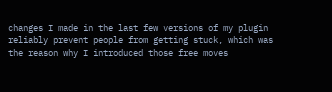changes I made in the last few versions of my plugin reliably prevent people from getting stuck, which was the reason why I introduced those free moves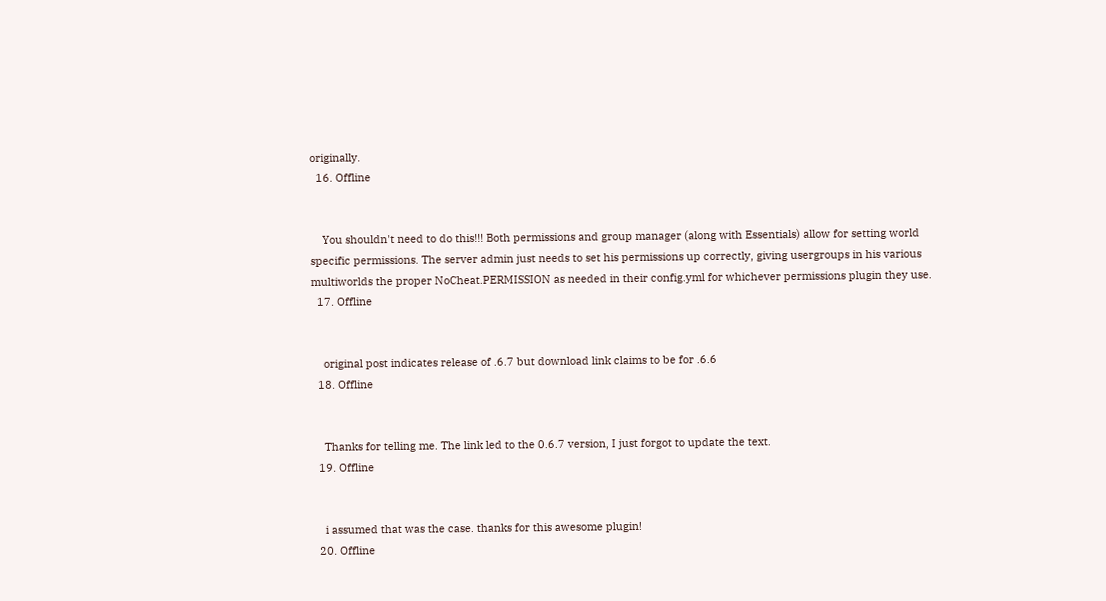originally.
  16. Offline


    You shouldn't need to do this!!! Both permissions and group manager (along with Essentials) allow for setting world specific permissions. The server admin just needs to set his permissions up correctly, giving usergroups in his various multiworlds the proper NoCheat.PERMISSION as needed in their config.yml for whichever permissions plugin they use.
  17. Offline


    original post indicates release of .6.7 but download link claims to be for .6.6
  18. Offline


    Thanks for telling me. The link led to the 0.6.7 version, I just forgot to update the text.
  19. Offline


    i assumed that was the case. thanks for this awesome plugin!
  20. Offline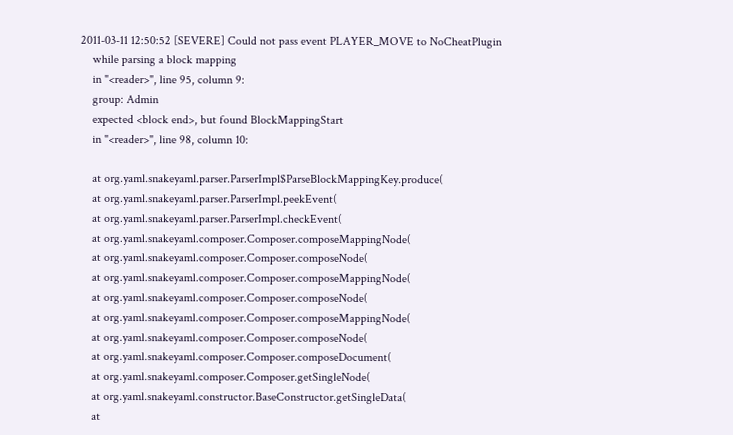2011-03-11 12:50:52 [SEVERE] Could not pass event PLAYER_MOVE to NoCheatPlugin
    while parsing a block mapping
    in "<reader>", line 95, column 9:
    group: Admin
    expected <block end>, but found BlockMappingStart
    in "<reader>", line 98, column 10:

    at org.yaml.snakeyaml.parser.ParserImpl$ParseBlockMappingKey.produce(
    at org.yaml.snakeyaml.parser.ParserImpl.peekEvent(
    at org.yaml.snakeyaml.parser.ParserImpl.checkEvent(
    at org.yaml.snakeyaml.composer.Composer.composeMappingNode(
    at org.yaml.snakeyaml.composer.Composer.composeNode(
    at org.yaml.snakeyaml.composer.Composer.composeMappingNode(
    at org.yaml.snakeyaml.composer.Composer.composeNode(
    at org.yaml.snakeyaml.composer.Composer.composeMappingNode(
    at org.yaml.snakeyaml.composer.Composer.composeNode(
    at org.yaml.snakeyaml.composer.Composer.composeDocument(
    at org.yaml.snakeyaml.composer.Composer.getSingleNode(
    at org.yaml.snakeyaml.constructor.BaseConstructor.getSingleData(
    at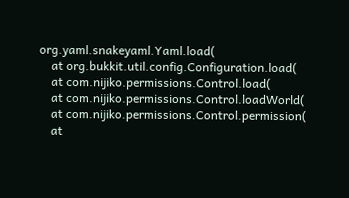org.yaml.snakeyaml.Yaml.load(
    at org.bukkit.util.config.Configuration.load(
    at com.nijiko.permissions.Control.load(
    at com.nijiko.permissions.Control.loadWorld(
    at com.nijiko.permissions.Control.permission(
    at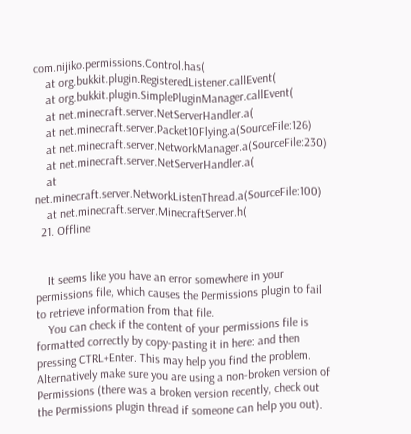com.nijiko.permissions.Control.has(
    at org.bukkit.plugin.RegisteredListener.callEvent(
    at org.bukkit.plugin.SimplePluginManager.callEvent(
    at net.minecraft.server.NetServerHandler.a(
    at net.minecraft.server.Packet10Flying.a(SourceFile:126)
    at net.minecraft.server.NetworkManager.a(SourceFile:230)
    at net.minecraft.server.NetServerHandler.a(
    at net.minecraft.server.NetworkListenThread.a(SourceFile:100)
    at net.minecraft.server.MinecraftServer.h(
  21. Offline


    It seems like you have an error somewhere in your permissions file, which causes the Permissions plugin to fail to retrieve information from that file.
    You can check if the content of your permissions file is formatted correctly by copy-pasting it in here: and then pressing CTRL+Enter. This may help you find the problem. Alternatively make sure you are using a non-broken version of Permissions (there was a broken version recently, check out the Permissions plugin thread if someone can help you out).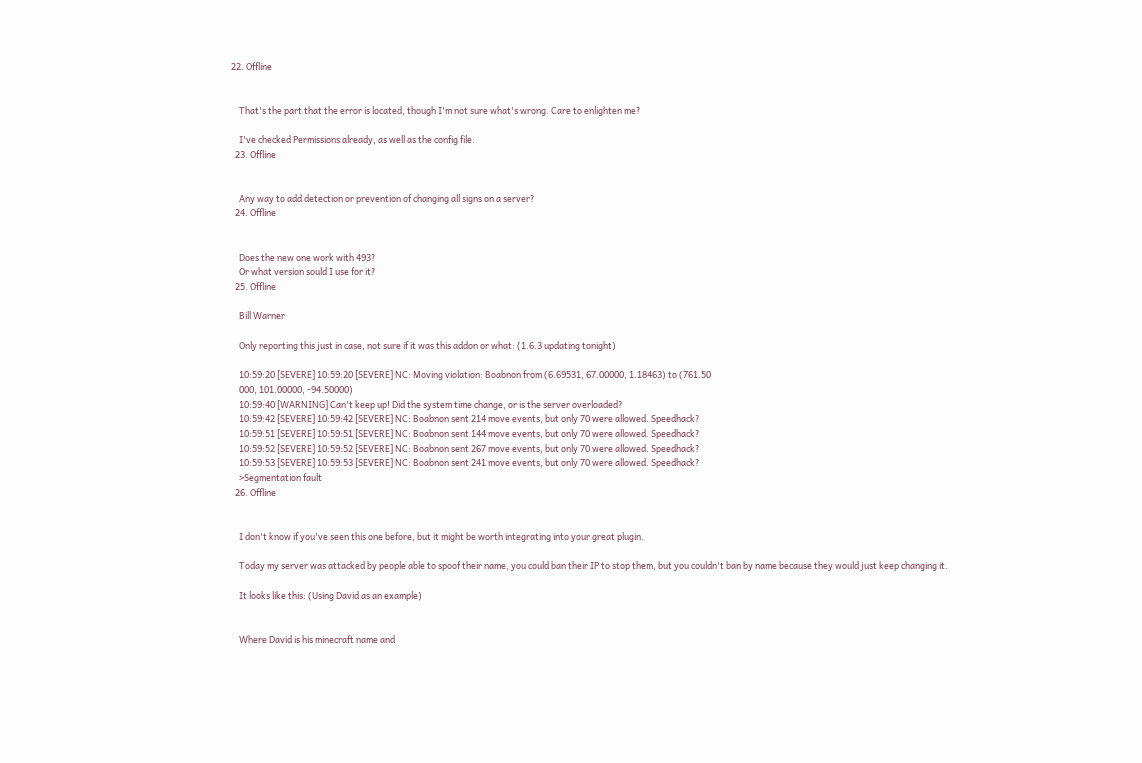22. Offline


    That's the part that the error is located, though I'm not sure what's wrong. Care to enlighten me?

    I've checked Permissions already, as well as the config file.
  23. Offline


    Any way to add detection or prevention of changing all signs on a server?
  24. Offline


    Does the new one work with 493?
    Or what version sould I use for it?
  25. Offline

    Bill Warner

    Only reporting this just in case, not sure if it was this addon or what: (1.6.3 updating tonight)

    10:59:20 [SEVERE] 10:59:20 [SEVERE] NC: Moving violation: Boabnon from (6.69531, 67.00000, 1.18463) to (761.50
    000, 101.00000, -94.50000)
    10:59:40 [WARNING] Can't keep up! Did the system time change, or is the server overloaded?
    10:59:42 [SEVERE] 10:59:42 [SEVERE] NC: Boabnon sent 214 move events, but only 70 were allowed. Speedhack?
    10:59:51 [SEVERE] 10:59:51 [SEVERE] NC: Boabnon sent 144 move events, but only 70 were allowed. Speedhack?
    10:59:52 [SEVERE] 10:59:52 [SEVERE] NC: Boabnon sent 267 move events, but only 70 were allowed. Speedhack?
    10:59:53 [SEVERE] 10:59:53 [SEVERE] NC: Boabnon sent 241 move events, but only 70 were allowed. Speedhack?
    >Segmentation fault
  26. Offline


    I don't know if you've seen this one before, but it might be worth integrating into your great plugin.

    Today my server was attacked by people able to spoof their name, you could ban their IP to stop them, but you couldn't ban by name because they would just keep changing it.

    It looks like this: (Using David as an example)


    Where David is his minecraft name and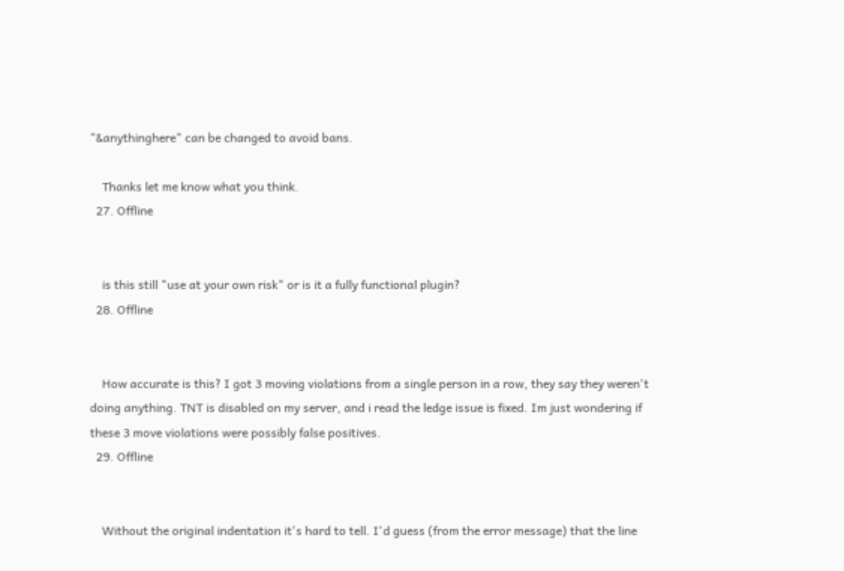"&anythinghere" can be changed to avoid bans.

    Thanks let me know what you think.
  27. Offline


    is this still "use at your own risk" or is it a fully functional plugin?
  28. Offline


    How accurate is this? I got 3 moving violations from a single person in a row, they say they weren't doing anything. TNT is disabled on my server, and i read the ledge issue is fixed. Im just wondering if these 3 move violations were possibly false positives.
  29. Offline


    Without the original indentation it's hard to tell. I'd guess (from the error message) that the line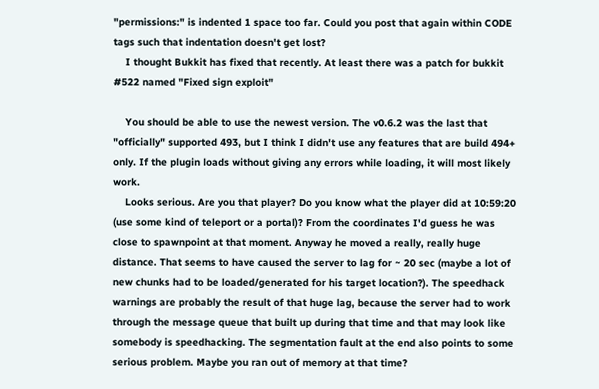"permissions:" is indented 1 space too far. Could you post that again within CODE tags such that indentation doesn't get lost?
    I thought Bukkit has fixed that recently. At least there was a patch for bukkit #522 named "Fixed sign exploit"

    You should be able to use the newest version. The v0.6.2 was the last that "officially" supported 493, but I think I didn't use any features that are build 494+ only. If the plugin loads without giving any errors while loading, it will most likely work.
    Looks serious. Are you that player? Do you know what the player did at 10:59:20 (use some kind of teleport or a portal)? From the coordinates I'd guess he was close to spawnpoint at that moment. Anyway he moved a really, really huge distance. That seems to have caused the server to lag for ~ 20 sec (maybe a lot of new chunks had to be loaded/generated for his target location?). The speedhack warnings are probably the result of that huge lag, because the server had to work through the message queue that built up during that time and that may look like somebody is speedhacking. The segmentation fault at the end also points to some serious problem. Maybe you ran out of memory at that time?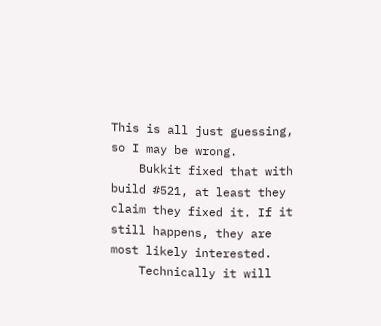This is all just guessing, so I may be wrong.
    Bukkit fixed that with build #521, at least they claim they fixed it. If it still happens, they are most likely interested.
    Technically it will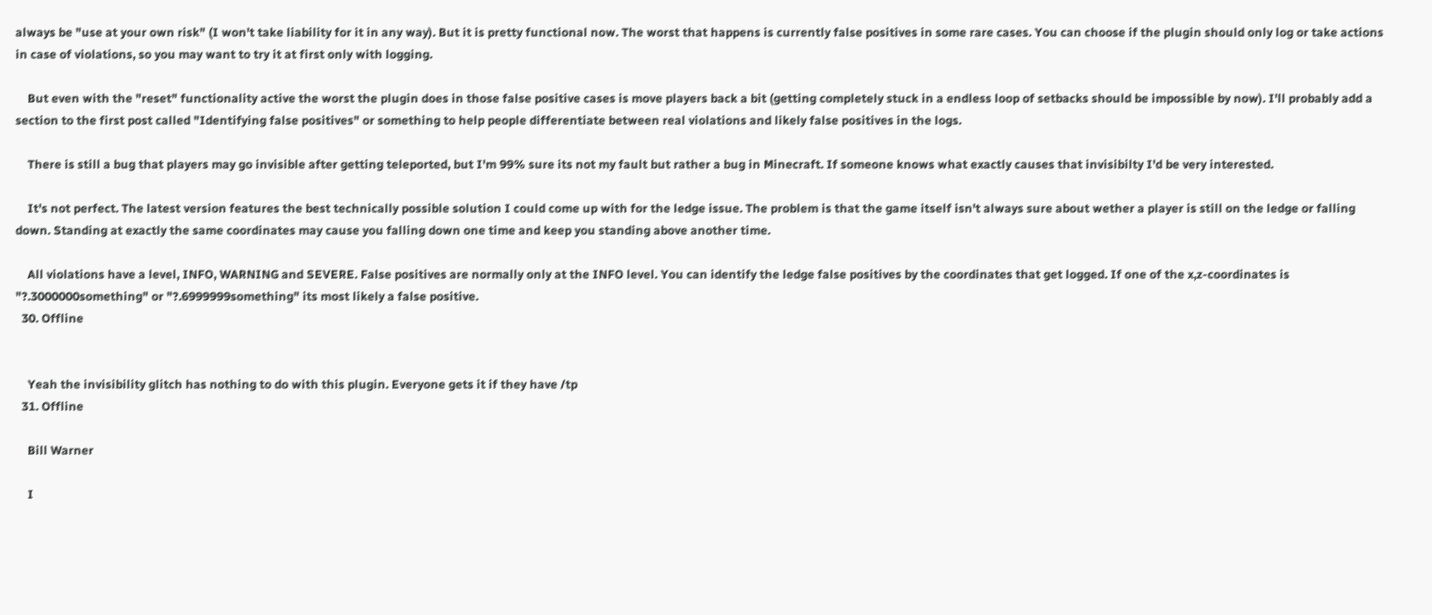always be "use at your own risk" (I won't take liability for it in any way). But it is pretty functional now. The worst that happens is currently false positives in some rare cases. You can choose if the plugin should only log or take actions in case of violations, so you may want to try it at first only with logging.

    But even with the "reset" functionality active the worst the plugin does in those false positive cases is move players back a bit (getting completely stuck in a endless loop of setbacks should be impossible by now). I'll probably add a section to the first post called "Identifying false positives" or something to help people differentiate between real violations and likely false positives in the logs.

    There is still a bug that players may go invisible after getting teleported, but I'm 99% sure its not my fault but rather a bug in Minecraft. If someone knows what exactly causes that invisibilty I'd be very interested.

    It's not perfect. The latest version features the best technically possible solution I could come up with for the ledge issue. The problem is that the game itself isn't always sure about wether a player is still on the ledge or falling down. Standing at exactly the same coordinates may cause you falling down one time and keep you standing above another time.

    All violations have a level, INFO, WARNING and SEVERE. False positives are normally only at the INFO level. You can identify the ledge false positives by the coordinates that get logged. If one of the x,z-coordinates is "?.3000000something" or "?.6999999something" its most likely a false positive.
  30. Offline


    Yeah the invisibility glitch has nothing to do with this plugin. Everyone gets it if they have /tp
  31. Offline

    Bill Warner

    I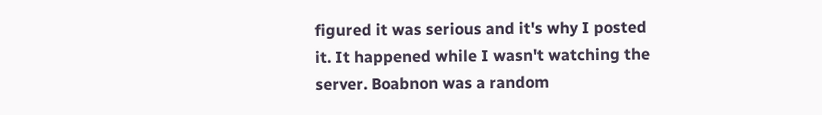figured it was serious and it's why I posted it. It happened while I wasn't watching the server. Boabnon was a random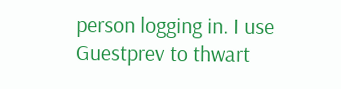person logging in. I use Guestprev to thwart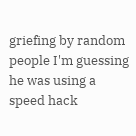griefing by random people I'm guessing he was using a speed hack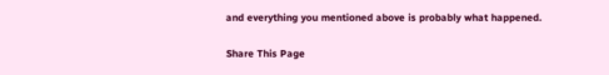and everything you mentioned above is probably what happened.

Share This Page